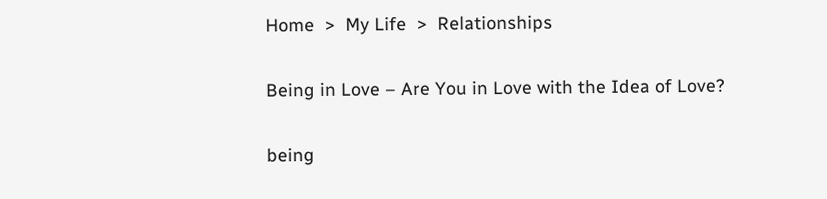Home  >  My Life  >  Relationships

Being in Love – Are You in Love with the Idea of Love?

being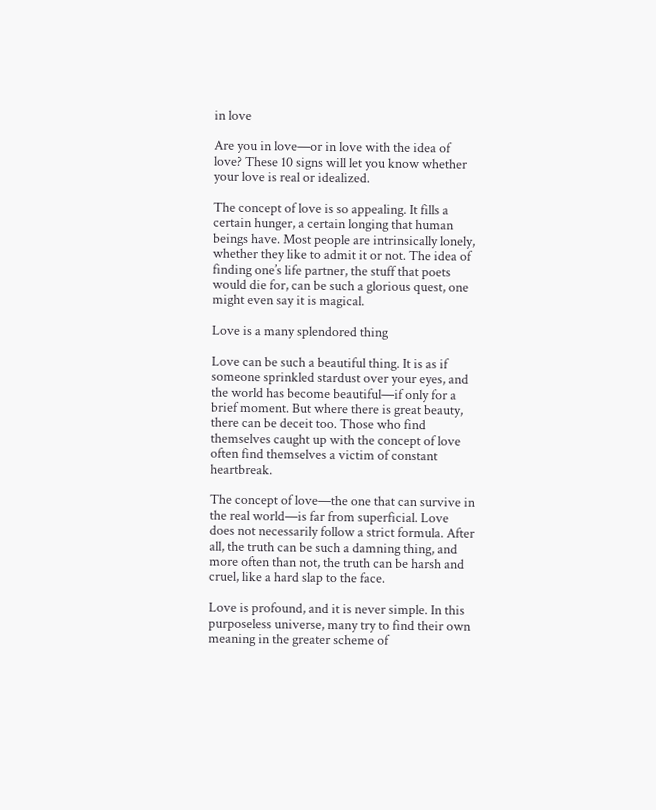in love

Are you in love—or in love with the idea of love? These 10 signs will let you know whether your love is real or idealized.

The concept of love is so appealing. It fills a certain hunger, a certain longing that human beings have. Most people are intrinsically lonely, whether they like to admit it or not. The idea of finding one’s life partner, the stuff that poets would die for, can be such a glorious quest, one might even say it is magical.

Love is a many splendored thing

Love can be such a beautiful thing. It is as if someone sprinkled stardust over your eyes, and the world has become beautiful—if only for a brief moment. But where there is great beauty, there can be deceit too. Those who find themselves caught up with the concept of love often find themselves a victim of constant heartbreak.

The concept of love—the one that can survive in the real world—is far from superficial. Love does not necessarily follow a strict formula. After all, the truth can be such a damning thing, and more often than not, the truth can be harsh and cruel, like a hard slap to the face.

Love is profound, and it is never simple. In this purposeless universe, many try to find their own meaning in the greater scheme of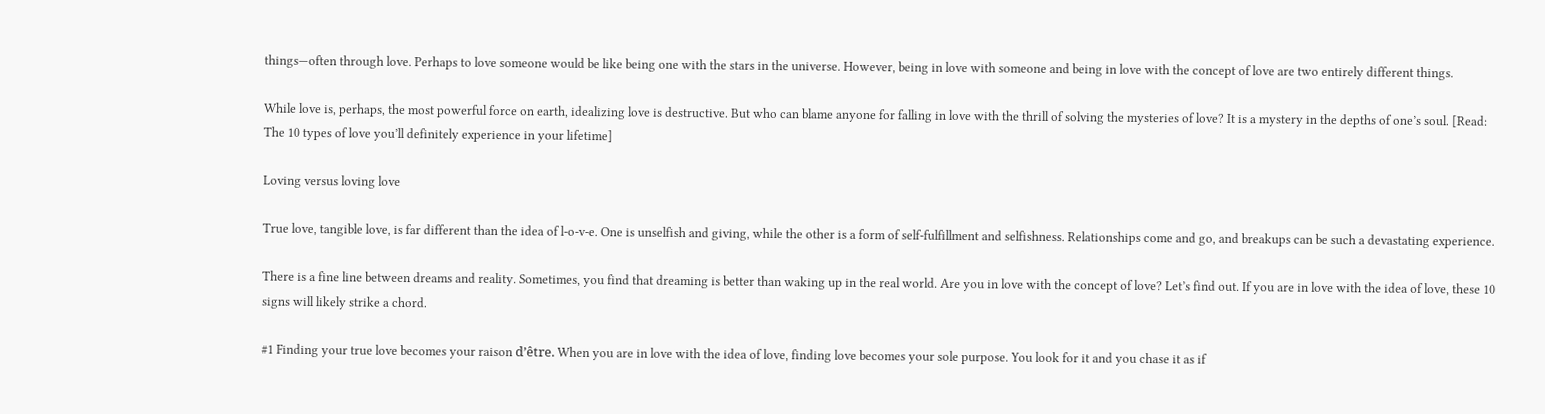things—often through love. Perhaps to love someone would be like being one with the stars in the universe. However, being in love with someone and being in love with the concept of love are two entirely different things.

While love is, perhaps, the most powerful force on earth, idealizing love is destructive. But who can blame anyone for falling in love with the thrill of solving the mysteries of love? It is a mystery in the depths of one’s soul. [Read: The 10 types of love you’ll definitely experience in your lifetime]

Loving versus loving love

True love, tangible love, is far different than the idea of l-o-v-e. One is unselfish and giving, while the other is a form of self-fulfillment and selfishness. Relationships come and go, and breakups can be such a devastating experience.

There is a fine line between dreams and reality. Sometimes, you find that dreaming is better than waking up in the real world. Are you in love with the concept of love? Let’s find out. If you are in love with the idea of love, these 10 signs will likely strike a chord.

#1 Finding your true love becomes your raison d’être. When you are in love with the idea of love, finding love becomes your sole purpose. You look for it and you chase it as if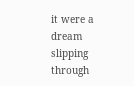it were a dream slipping through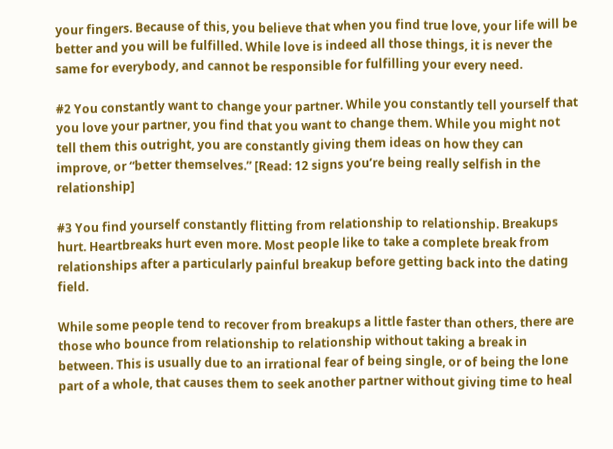your fingers. Because of this, you believe that when you find true love, your life will be better and you will be fulfilled. While love is indeed all those things, it is never the same for everybody, and cannot be responsible for fulfilling your every need.

#2 You constantly want to change your partner. While you constantly tell yourself that you love your partner, you find that you want to change them. While you might not tell them this outright, you are constantly giving them ideas on how they can improve, or “better themselves.” [Read: 12 signs you’re being really selfish in the relationship]

#3 You find yourself constantly flitting from relationship to relationship. Breakups hurt. Heartbreaks hurt even more. Most people like to take a complete break from relationships after a particularly painful breakup before getting back into the dating field.

While some people tend to recover from breakups a little faster than others, there are those who bounce from relationship to relationship without taking a break in between. This is usually due to an irrational fear of being single, or of being the lone part of a whole, that causes them to seek another partner without giving time to heal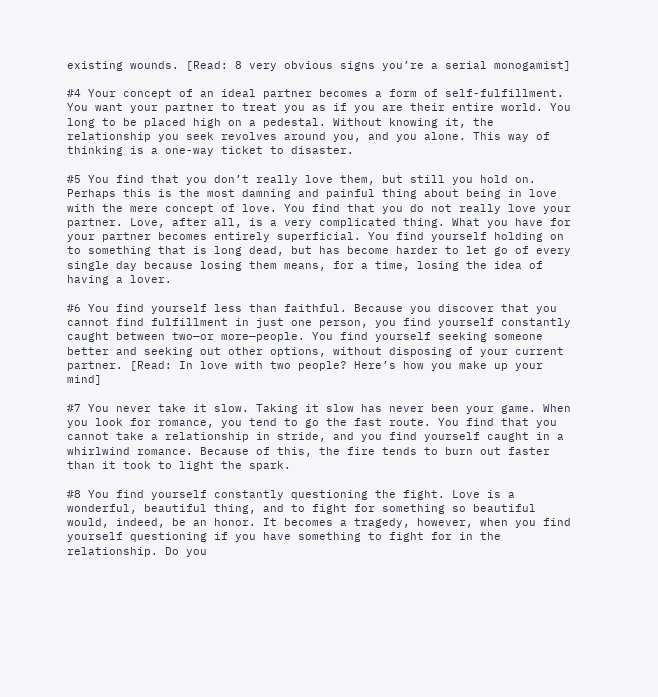existing wounds. [Read: 8 very obvious signs you’re a serial monogamist]

#4 Your concept of an ideal partner becomes a form of self-fulfillment. You want your partner to treat you as if you are their entire world. You long to be placed high on a pedestal. Without knowing it, the relationship you seek revolves around you, and you alone. This way of thinking is a one-way ticket to disaster.

#5 You find that you don’t really love them, but still you hold on. Perhaps this is the most damning and painful thing about being in love with the mere concept of love. You find that you do not really love your partner. Love, after all, is a very complicated thing. What you have for your partner becomes entirely superficial. You find yourself holding on to something that is long dead, but has become harder to let go of every single day because losing them means, for a time, losing the idea of having a lover.

#6 You find yourself less than faithful. Because you discover that you cannot find fulfillment in just one person, you find yourself constantly caught between two—or more—people. You find yourself seeking someone better and seeking out other options, without disposing of your current partner. [Read: In love with two people? Here’s how you make up your mind]

#7 You never take it slow. Taking it slow has never been your game. When you look for romance, you tend to go the fast route. You find that you cannot take a relationship in stride, and you find yourself caught in a whirlwind romance. Because of this, the fire tends to burn out faster than it took to light the spark.

#8 You find yourself constantly questioning the fight. Love is a wonderful, beautiful thing, and to fight for something so beautiful would, indeed, be an honor. It becomes a tragedy, however, when you find yourself questioning if you have something to fight for in the relationship. Do you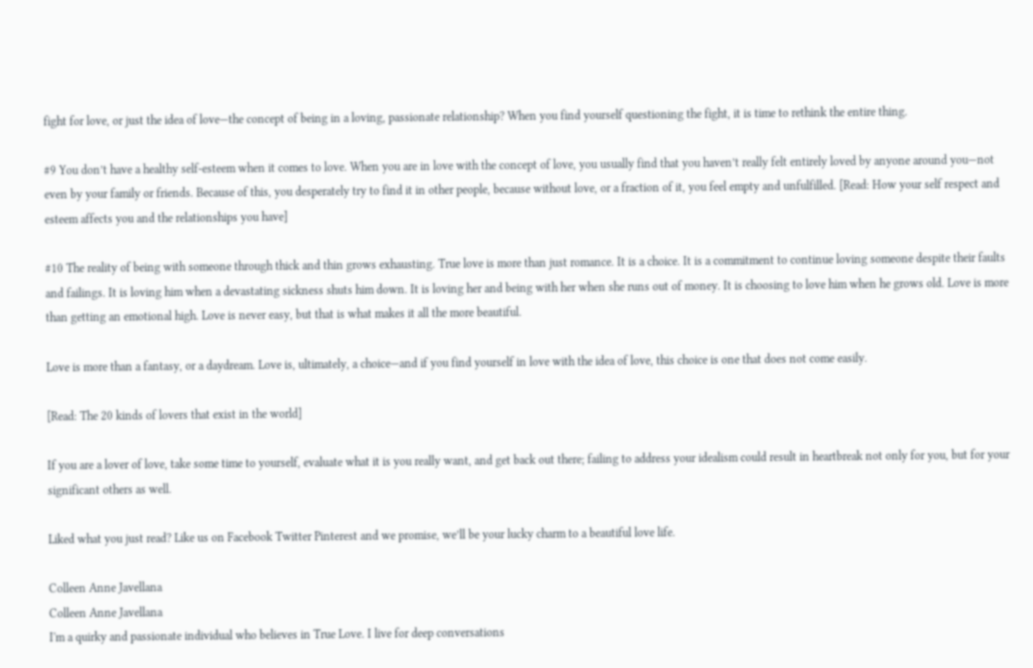fight for love, or just the idea of love—the concept of being in a loving, passionate relationship? When you find yourself questioning the fight, it is time to rethink the entire thing.

#9 You don’t have a healthy self-esteem when it comes to love. When you are in love with the concept of love, you usually find that you haven’t really felt entirely loved by anyone around you—not even by your family or friends. Because of this, you desperately try to find it in other people, because without love, or a fraction of it, you feel empty and unfulfilled. [Read: How your self respect and esteem affects you and the relationships you have]

#10 The reality of being with someone through thick and thin grows exhausting. True love is more than just romance. It is a choice. It is a commitment to continue loving someone despite their faults and failings. It is loving him when a devastating sickness shuts him down. It is loving her and being with her when she runs out of money. It is choosing to love him when he grows old. Love is more than getting an emotional high. Love is never easy, but that is what makes it all the more beautiful.

Love is more than a fantasy, or a daydream. Love is, ultimately, a choice—and if you find yourself in love with the idea of love, this choice is one that does not come easily.

[Read: The 20 kinds of lovers that exist in the world]

If you are a lover of love, take some time to yourself, evaluate what it is you really want, and get back out there; failing to address your idealism could result in heartbreak not only for you, but for your significant others as well.

Liked what you just read? Like us on Facebook Twitter Pinterest and we promise, we’ll be your lucky charm to a beautiful love life.

Colleen Anne Javellana
Colleen Anne Javellana
I'm a quirky and passionate individual who believes in True Love. I live for deep conversations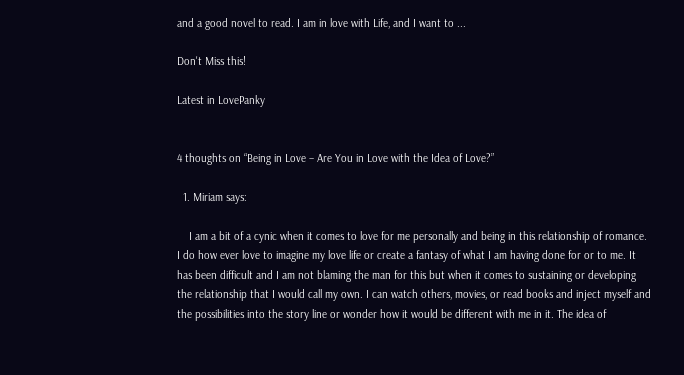and a good novel to read. I am in love with Life, and I want to ...

Don't Miss this!

Latest in LovePanky


4 thoughts on “Being in Love – Are You in Love with the Idea of Love?”

  1. Miriam says:

    I am a bit of a cynic when it comes to love for me personally and being in this relationship of romance. I do how ever love to imagine my love life or create a fantasy of what I am having done for or to me. It has been difficult and I am not blaming the man for this but when it comes to sustaining or developing the relationship that I would call my own. I can watch others, movies, or read books and inject myself and the possibilities into the story line or wonder how it would be different with me in it. The idea of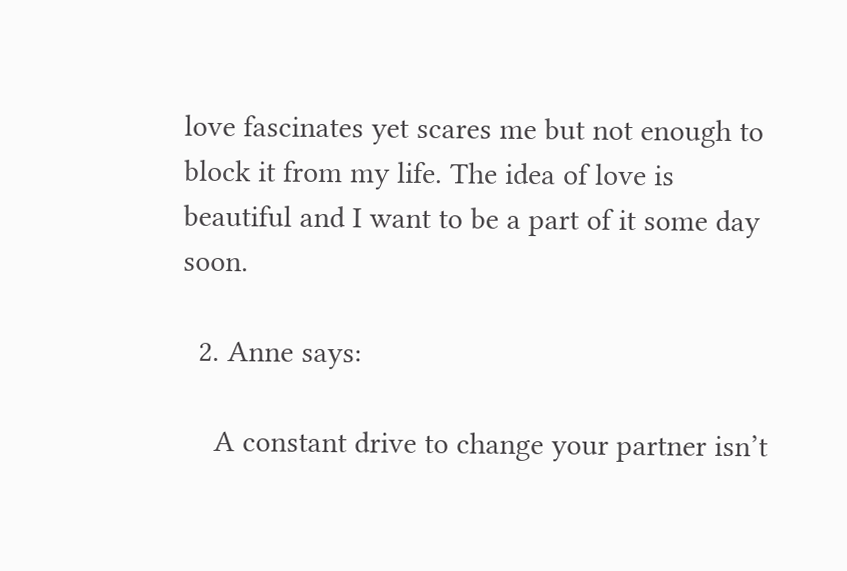love fascinates yet scares me but not enough to block it from my life. The idea of love is beautiful and I want to be a part of it some day soon.

  2. Anne says:

    A constant drive to change your partner isn’t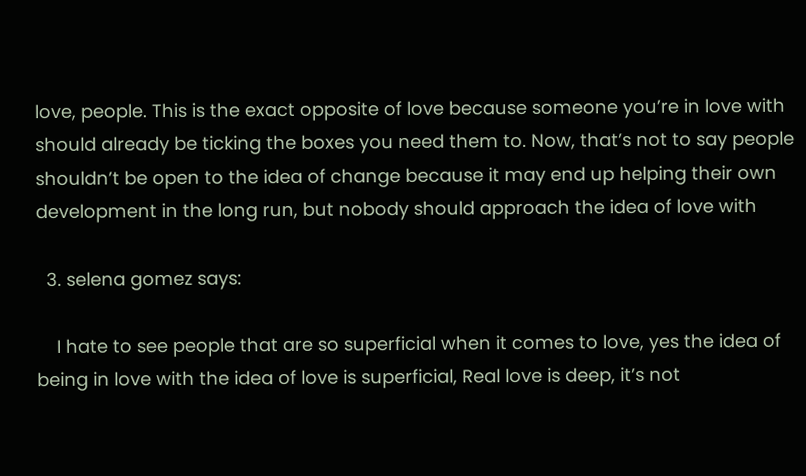love, people. This is the exact opposite of love because someone you’re in love with should already be ticking the boxes you need them to. Now, that’s not to say people shouldn’t be open to the idea of change because it may end up helping their own development in the long run, but nobody should approach the idea of love with

  3. selena gomez says:

    I hate to see people that are so superficial when it comes to love, yes the idea of being in love with the idea of love is superficial, Real love is deep, it’s not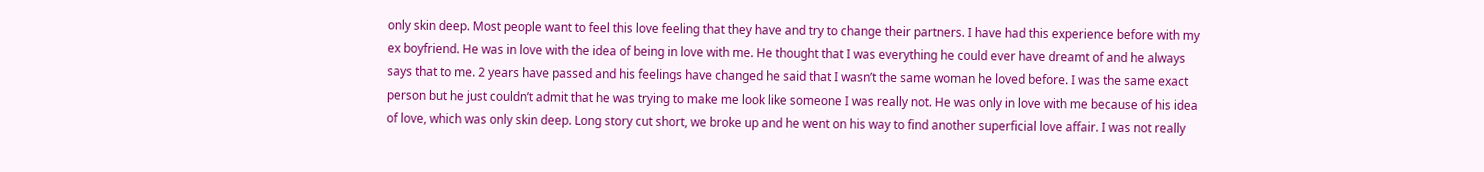only skin deep. Most people want to feel this love feeling that they have and try to change their partners. I have had this experience before with my ex boyfriend. He was in love with the idea of being in love with me. He thought that I was everything he could ever have dreamt of and he always says that to me. 2 years have passed and his feelings have changed he said that I wasn’t the same woman he loved before. I was the same exact person but he just couldn’t admit that he was trying to make me look like someone I was really not. He was only in love with me because of his idea of love, which was only skin deep. Long story cut short, we broke up and he went on his way to find another superficial love affair. I was not really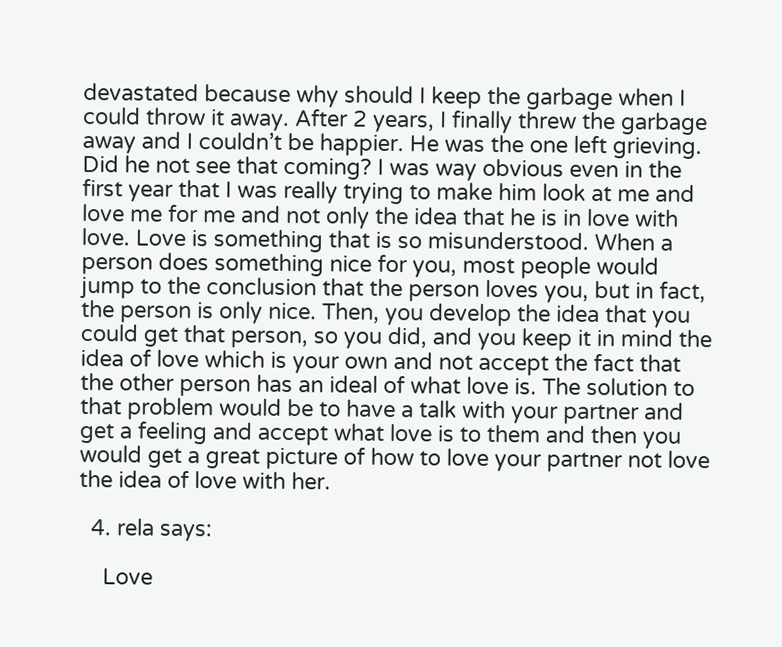devastated because why should I keep the garbage when I could throw it away. After 2 years, I finally threw the garbage away and I couldn’t be happier. He was the one left grieving. Did he not see that coming? I was way obvious even in the first year that I was really trying to make him look at me and love me for me and not only the idea that he is in love with love. Love is something that is so misunderstood. When a person does something nice for you, most people would jump to the conclusion that the person loves you, but in fact, the person is only nice. Then, you develop the idea that you could get that person, so you did, and you keep it in mind the idea of love which is your own and not accept the fact that the other person has an ideal of what love is. The solution to that problem would be to have a talk with your partner and get a feeling and accept what love is to them and then you would get a great picture of how to love your partner not love the idea of love with her.

  4. rela says:

    Love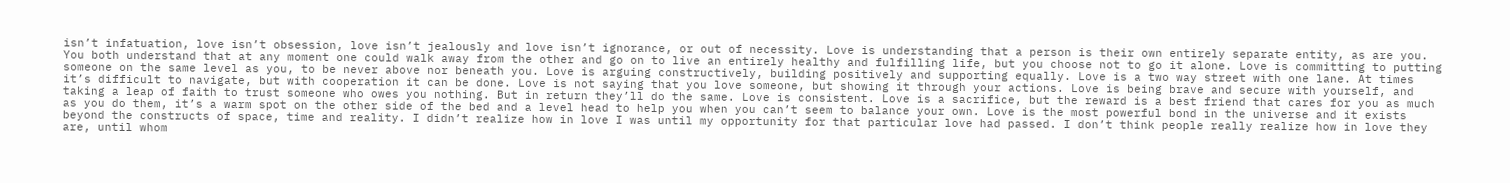isn’t infatuation, love isn’t obsession, love isn’t jealously and love isn’t ignorance, or out of necessity. Love is understanding that a person is their own entirely separate entity, as are you. You both understand that at any moment one could walk away from the other and go on to live an entirely healthy and fulfilling life, but you choose not to go it alone. Love is committing to putting someone on the same level as you, to be never above nor beneath you. Love is arguing constructively, building positively and supporting equally. Love is a two way street with one lane. At times it’s difficult to navigate, but with cooperation it can be done. Love is not saying that you love someone, but showing it through your actions. Love is being brave and secure with yourself, and taking a leap of faith to trust someone who owes you nothing. But in return they’ll do the same. Love is consistent. Love is a sacrifice, but the reward is a best friend that cares for you as much as you do them, it’s a warm spot on the other side of the bed and a level head to help you when you can’t seem to balance your own. Love is the most powerful bond in the universe and it exists beyond the constructs of space, time and reality. I didn’t realize how in love I was until my opportunity for that particular love had passed. I don’t think people really realize how in love they are, until whom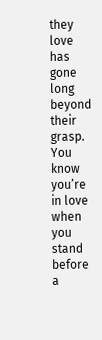they love has gone long beyond their grasp. You know you’re in love when you stand before a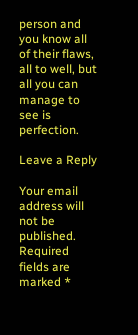person and you know all of their flaws, all to well, but all you can manage to see is perfection.

Leave a Reply

Your email address will not be published. Required fields are marked *